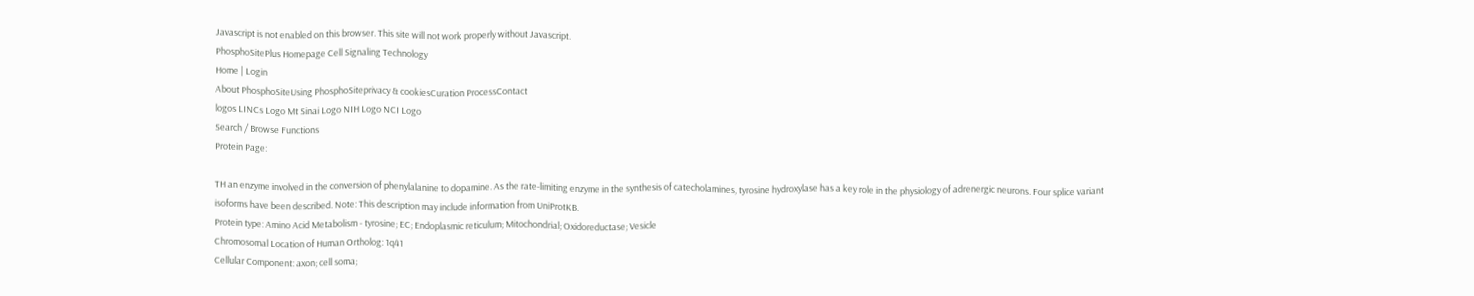Javascript is not enabled on this browser. This site will not work properly without Javascript.
PhosphoSitePlus Homepage Cell Signaling Technology
Home | Login
About PhosphoSiteUsing PhosphoSiteprivacy & cookiesCuration ProcessContact
logos LINCs Logo Mt Sinai Logo NIH Logo NCI Logo
Search / Browse Functions
Protein Page:

TH an enzyme involved in the conversion of phenylalanine to dopamine. As the rate-limiting enzyme in the synthesis of catecholamines, tyrosine hydroxylase has a key role in the physiology of adrenergic neurons. Four splice variant isoforms have been described. Note: This description may include information from UniProtKB.
Protein type: Amino Acid Metabolism - tyrosine; EC; Endoplasmic reticulum; Mitochondrial; Oxidoreductase; Vesicle
Chromosomal Location of Human Ortholog: 1q41
Cellular Component: axon; cell soma;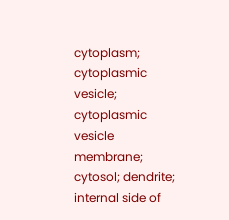cytoplasm; cytoplasmic vesicle; cytoplasmic vesicle membrane; cytosol; dendrite; internal side of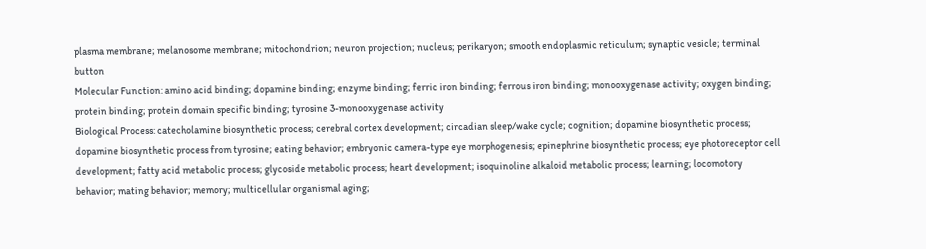plasma membrane; melanosome membrane; mitochondrion; neuron projection; nucleus; perikaryon; smooth endoplasmic reticulum; synaptic vesicle; terminal button
Molecular Function: amino acid binding; dopamine binding; enzyme binding; ferric iron binding; ferrous iron binding; monooxygenase activity; oxygen binding; protein binding; protein domain specific binding; tyrosine 3-monooxygenase activity
Biological Process: catecholamine biosynthetic process; cerebral cortex development; circadian sleep/wake cycle; cognition; dopamine biosynthetic process; dopamine biosynthetic process from tyrosine; eating behavior; embryonic camera-type eye morphogenesis; epinephrine biosynthetic process; eye photoreceptor cell development; fatty acid metabolic process; glycoside metabolic process; heart development; isoquinoline alkaloid metabolic process; learning; locomotory behavior; mating behavior; memory; multicellular organismal aging;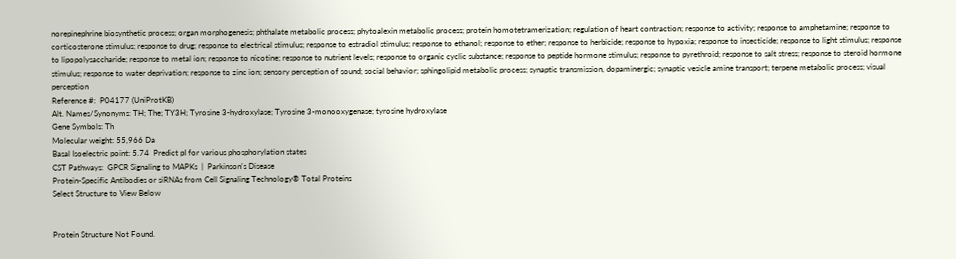norepinephrine biosynthetic process; organ morphogenesis; phthalate metabolic process; phytoalexin metabolic process; protein homotetramerization; regulation of heart contraction; response to activity; response to amphetamine; response to corticosterone stimulus; response to drug; response to electrical stimulus; response to estradiol stimulus; response to ethanol; response to ether; response to herbicide; response to hypoxia; response to insecticide; response to light stimulus; response to lipopolysaccharide; response to metal ion; response to nicotine; response to nutrient levels; response to organic cyclic substance; response to peptide hormone stimulus; response to pyrethroid; response to salt stress; response to steroid hormone stimulus; response to water deprivation; response to zinc ion; sensory perception of sound; social behavior; sphingolipid metabolic process; synaptic transmission, dopaminergic; synaptic vesicle amine transport; terpene metabolic process; visual perception
Reference #:  P04177 (UniProtKB)
Alt. Names/Synonyms: TH; The; TY3H; Tyrosine 3-hydroxylase; Tyrosine 3-monooxygenase; tyrosine hydroxylase
Gene Symbols: Th
Molecular weight: 55,966 Da
Basal Isoelectric point: 5.74  Predict pI for various phosphorylation states
CST Pathways:  GPCR Signaling to MAPKs  |  Parkinson's Disease
Protein-Specific Antibodies or siRNAs from Cell Signaling Technology® Total Proteins
Select Structure to View Below


Protein Structure Not Found.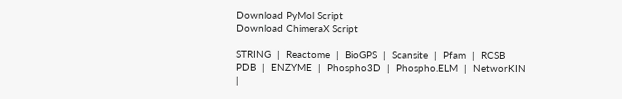Download PyMol Script
Download ChimeraX Script

STRING  |  Reactome  |  BioGPS  |  Scansite  |  Pfam  |  RCSB PDB  |  ENZYME  |  Phospho3D  |  Phospho.ELM  |  NetworKIN  |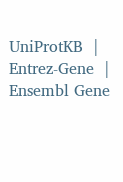UniProtKB  |  Entrez-Gene  |  Ensembl Gene